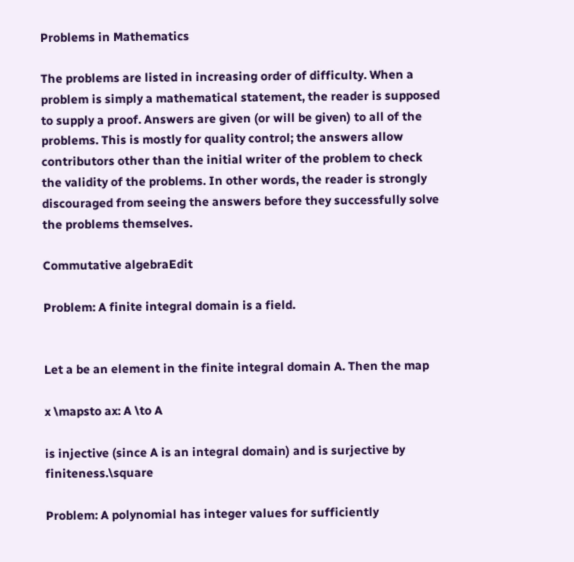Problems in Mathematics

The problems are listed in increasing order of difficulty. When a problem is simply a mathematical statement, the reader is supposed to supply a proof. Answers are given (or will be given) to all of the problems. This is mostly for quality control; the answers allow contributors other than the initial writer of the problem to check the validity of the problems. In other words, the reader is strongly discouraged from seeing the answers before they successfully solve the problems themselves.

Commutative algebraEdit

Problem: A finite integral domain is a field.


Let a be an element in the finite integral domain A. Then the map

x \mapsto ax: A \to A

is injective (since A is an integral domain) and is surjective by finiteness.\square

Problem: A polynomial has integer values for sufficiently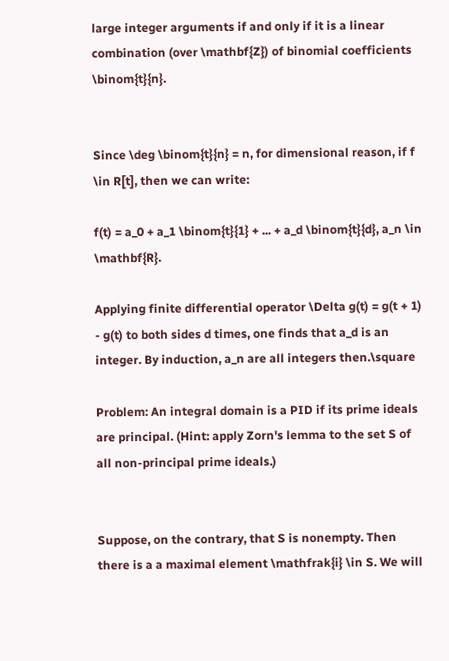large integer arguments if and only if it is a linear combination (over \mathbf{Z}) of binomial coefficients \binom{t}{n}.


Since \deg \binom{t}{n} = n, for dimensional reason, if f \in R[t], then we can write:

f(t) = a_0 + a_1 \binom{t}{1} + ... + a_d \binom{t}{d}, a_n \in \mathbf{R}.

Applying finite differential operator \Delta g(t) = g(t + 1) - g(t) to both sides d times, one finds that a_d is an integer. By induction, a_n are all integers then.\square

Problem: An integral domain is a PID if its prime ideals are principal. (Hint: apply Zorn's lemma to the set S of all non-principal prime ideals.)


Suppose, on the contrary, that S is nonempty. Then there is a a maximal element \mathfrak{i} \in S. We will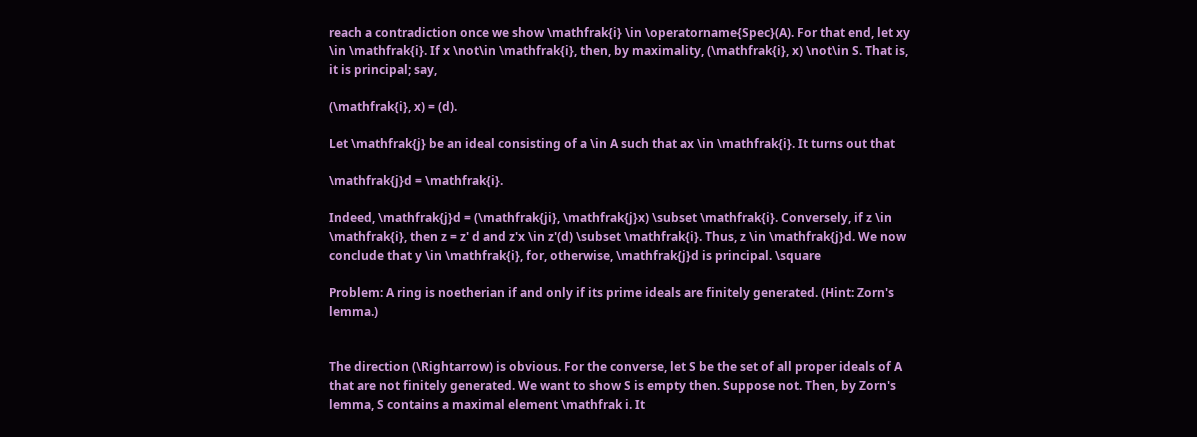reach a contradiction once we show \mathfrak{i} \in \operatorname{Spec}(A). For that end, let xy \in \mathfrak{i}. If x \not\in \mathfrak{i}, then, by maximality, (\mathfrak{i}, x) \not\in S. That is, it is principal; say,

(\mathfrak{i}, x) = (d).

Let \mathfrak{j} be an ideal consisting of a \in A such that ax \in \mathfrak{i}. It turns out that

\mathfrak{j}d = \mathfrak{i}.

Indeed, \mathfrak{j}d = (\mathfrak{ji}, \mathfrak{j}x) \subset \mathfrak{i}. Conversely, if z \in \mathfrak{i}, then z = z' d and z'x \in z'(d) \subset \mathfrak{i}. Thus, z \in \mathfrak{j}d. We now conclude that y \in \mathfrak{i}, for, otherwise, \mathfrak{j}d is principal. \square

Problem: A ring is noetherian if and only if its prime ideals are finitely generated. (Hint: Zorn's lemma.)


The direction (\Rightarrow) is obvious. For the converse, let S be the set of all proper ideals of A that are not finitely generated. We want to show S is empty then. Suppose not. Then, by Zorn's lemma, S contains a maximal element \mathfrak i. It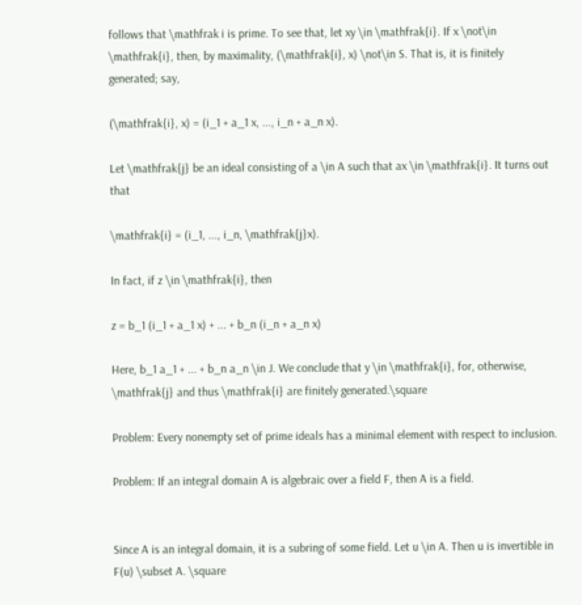follows that \mathfrak i is prime. To see that, let xy \in \mathfrak{i}. If x \not\in \mathfrak{i}, then, by maximality, (\mathfrak{i}, x) \not\in S. That is, it is finitely generated; say,

(\mathfrak{i}, x) = (i_1 + a_1 x, ..., i_n + a_n x).

Let \mathfrak{j} be an ideal consisting of a \in A such that ax \in \mathfrak{i}. It turns out that

\mathfrak{i} = (i_1, ..., i_n, \mathfrak{j}x).

In fact, if z \in \mathfrak{i}, then

z = b_1 (i_1 + a_1 x) + ... + b_n (i_n + a_n x)

Here, b_1 a_1 + ... + b_n a_n \in J. We conclude that y \in \mathfrak{i}, for, otherwise, \mathfrak{j} and thus \mathfrak{i} are finitely generated.\square

Problem: Every nonempty set of prime ideals has a minimal element with respect to inclusion.

Problem: If an integral domain A is algebraic over a field F, then A is a field.


Since A is an integral domain, it is a subring of some field. Let u \in A. Then u is invertible in F(u) \subset A. \square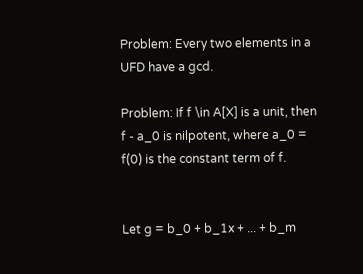Problem: Every two elements in a UFD have a gcd.

Problem: If f \in A[X] is a unit, then f - a_0 is nilpotent, where a_0 = f(0) is the constant term of f.


Let g = b_0 + b_1x + ... + b_m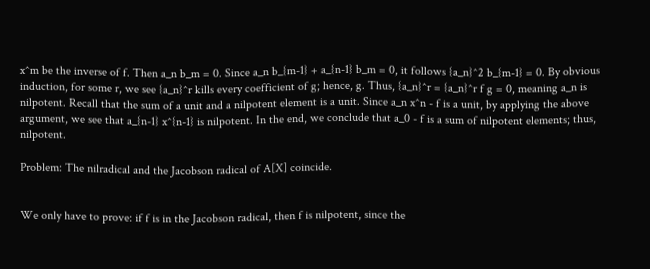x^m be the inverse of f. Then a_n b_m = 0. Since a_n b_{m-1} + a_{n-1} b_m = 0, it follows {a_n}^2 b_{m-1} = 0. By obvious induction, for some r, we see {a_n}^r kills every coefficient of g; hence, g. Thus, {a_n}^r = {a_n}^r f g = 0, meaning a_n is nilpotent. Recall that the sum of a unit and a nilpotent element is a unit. Since a_n x^n - f is a unit, by applying the above argument, we see that a_{n-1} x^{n-1} is nilpotent. In the end, we conclude that a_0 - f is a sum of nilpotent elements; thus, nilpotent.

Problem: The nilradical and the Jacobson radical of A[X] coincide.


We only have to prove: if f is in the Jacobson radical, then f is nilpotent, since the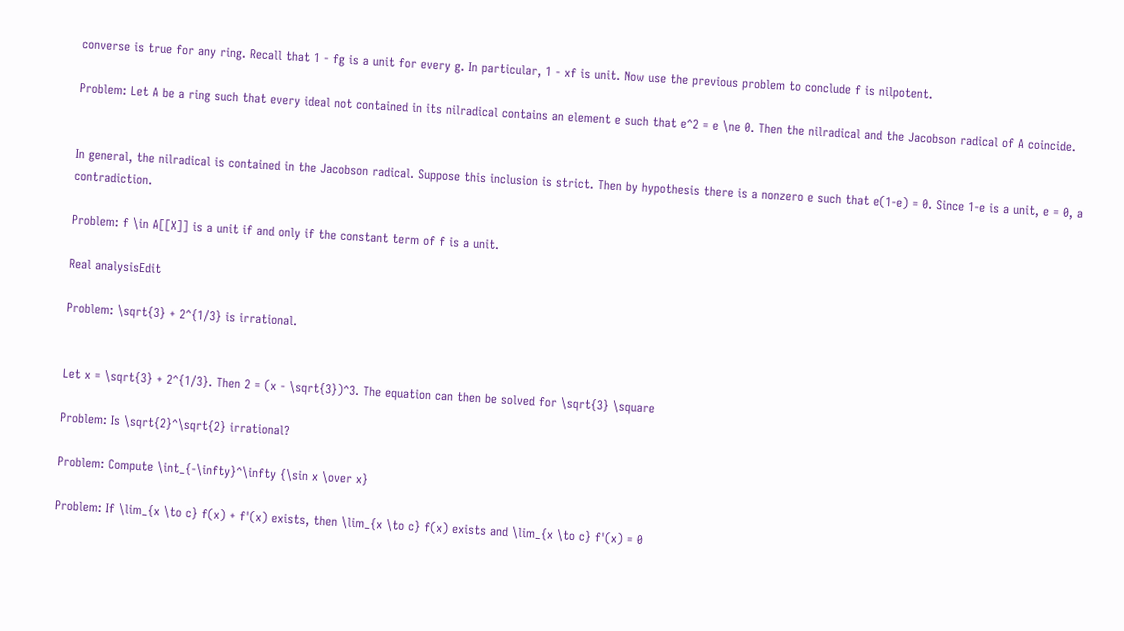converse is true for any ring. Recall that 1 - fg is a unit for every g. In particular, 1 - xf is unit. Now use the previous problem to conclude f is nilpotent.

Problem: Let A be a ring such that every ideal not contained in its nilradical contains an element e such that e^2 = e \ne 0. Then the nilradical and the Jacobson radical of A coincide.


In general, the nilradical is contained in the Jacobson radical. Suppose this inclusion is strict. Then by hypothesis there is a nonzero e such that e(1-e) = 0. Since 1-e is a unit, e = 0, a contradiction.

Problem: f \in A[[X]] is a unit if and only if the constant term of f is a unit.

Real analysisEdit

Problem: \sqrt{3} + 2^{1/3} is irrational.


Let x = \sqrt{3} + 2^{1/3}. Then 2 = (x - \sqrt{3})^3. The equation can then be solved for \sqrt{3} \square

Problem: Is \sqrt{2}^\sqrt{2} irrational?

Problem: Compute \int_{-\infty}^\infty {\sin x \over x}

Problem: If \lim_{x \to c} f(x) + f'(x) exists, then \lim_{x \to c} f(x) exists and \lim_{x \to c} f'(x) = 0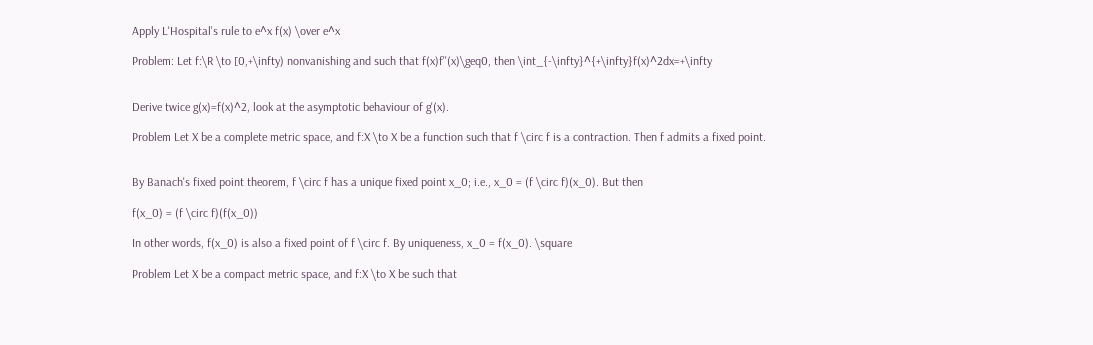Apply L'Hospital's rule to e^x f(x) \over e^x

Problem: Let f:\R \to [0,+\infty) nonvanishing and such that f(x)f''(x)\geq0, then \int_{-\infty}^{+\infty}f(x)^2dx=+\infty


Derive twice g(x)=f(x)^2, look at the asymptotic behaviour of g'(x).

Problem Let X be a complete metric space, and f:X \to X be a function such that f \circ f is a contraction. Then f admits a fixed point.


By Banach's fixed point theorem, f \circ f has a unique fixed point x_0; i.e., x_0 = (f \circ f)(x_0). But then

f(x_0) = (f \circ f)(f(x_0))

In other words, f(x_0) is also a fixed point of f \circ f. By uniqueness, x_0 = f(x_0). \square

Problem Let X be a compact metric space, and f:X \to X be such that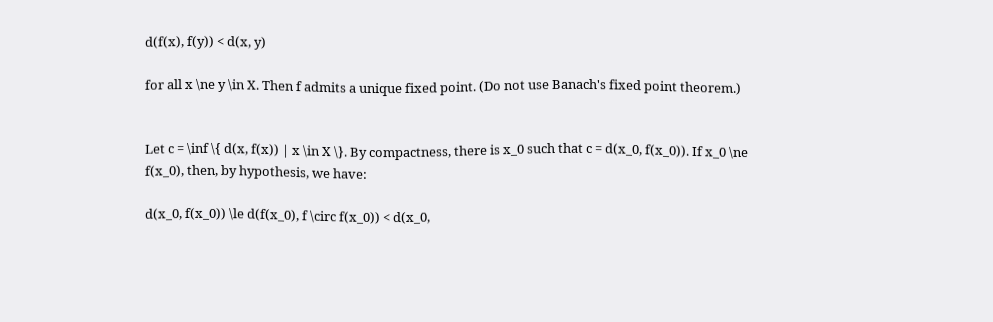d(f(x), f(y)) < d(x, y)

for all x \ne y \in X. Then f admits a unique fixed point. (Do not use Banach's fixed point theorem.)


Let c = \inf \{ d(x, f(x)) | x \in X \}. By compactness, there is x_0 such that c = d(x_0, f(x_0)). If x_0 \ne f(x_0), then, by hypothesis, we have:

d(x_0, f(x_0)) \le d(f(x_0), f \circ f(x_0)) < d(x_0,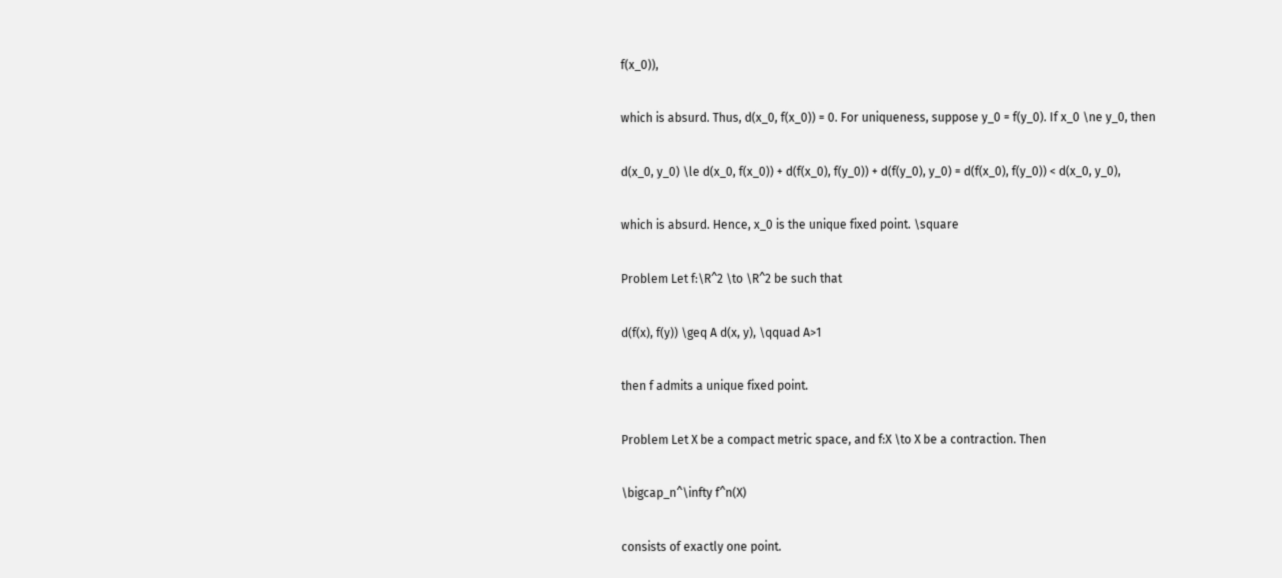f(x_0)),

which is absurd. Thus, d(x_0, f(x_0)) = 0. For uniqueness, suppose y_0 = f(y_0). If x_0 \ne y_0, then

d(x_0, y_0) \le d(x_0, f(x_0)) + d(f(x_0), f(y_0)) + d(f(y_0), y_0) = d(f(x_0), f(y_0)) < d(x_0, y_0),

which is absurd. Hence, x_0 is the unique fixed point. \square

Problem Let f:\R^2 \to \R^2 be such that

d(f(x), f(y)) \geq A d(x, y), \qquad A>1

then f admits a unique fixed point.

Problem Let X be a compact metric space, and f:X \to X be a contraction. Then

\bigcap_n^\infty f^n(X)

consists of exactly one point.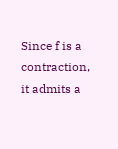Since f is a contraction, it admits a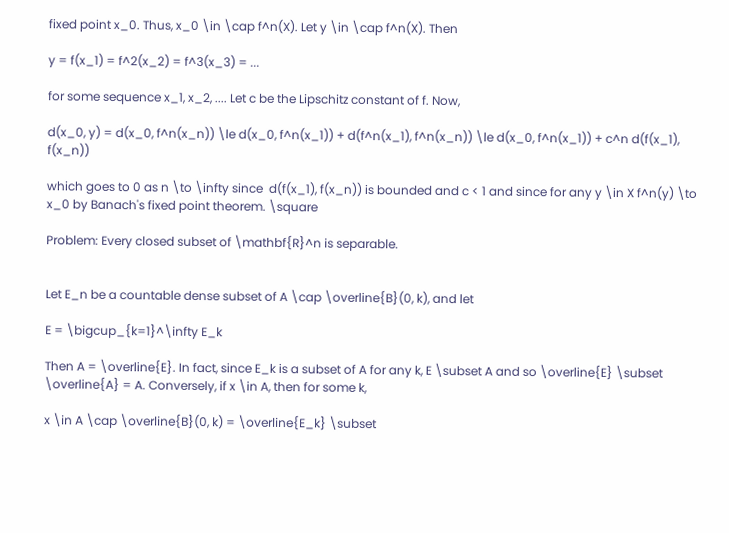fixed point x_0. Thus, x_0 \in \cap f^n(X). Let y \in \cap f^n(X). Then

y = f(x_1) = f^2(x_2) = f^3(x_3) = ...

for some sequence x_1, x_2, .... Let c be the Lipschitz constant of f. Now,

d(x_0, y) = d(x_0, f^n(x_n)) \le d(x_0, f^n(x_1)) + d(f^n(x_1), f^n(x_n)) \le d(x_0, f^n(x_1)) + c^n d(f(x_1), f(x_n))

which goes to 0 as n \to \infty since  d(f(x_1), f(x_n)) is bounded and c < 1 and since for any y \in X f^n(y) \to x_0 by Banach's fixed point theorem. \square

Problem: Every closed subset of \mathbf{R}^n is separable.


Let E_n be a countable dense subset of A \cap \overline{B}(0, k), and let

E = \bigcup_{k=1}^\infty E_k

Then A = \overline{E}. In fact, since E_k is a subset of A for any k, E \subset A and so \overline{E} \subset \overline{A} = A. Conversely, if x \in A, then for some k,

x \in A \cap \overline{B}(0, k) = \overline{E_k} \subset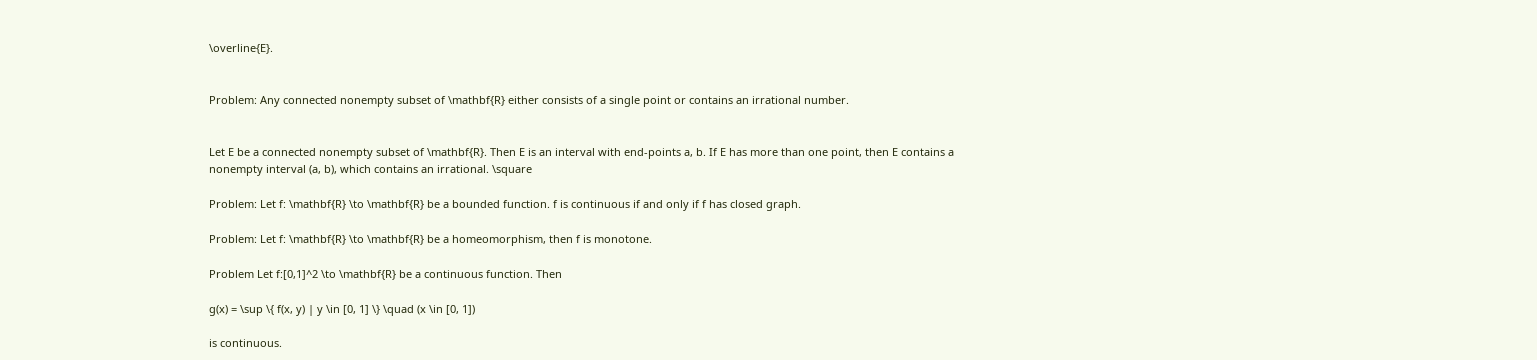\overline{E}.


Problem: Any connected nonempty subset of \mathbf{R} either consists of a single point or contains an irrational number.


Let E be a connected nonempty subset of \mathbf{R}. Then E is an interval with end-points a, b. If E has more than one point, then E contains a nonempty interval (a, b), which contains an irrational. \square

Problem: Let f: \mathbf{R} \to \mathbf{R} be a bounded function. f is continuous if and only if f has closed graph.

Problem: Let f: \mathbf{R} \to \mathbf{R} be a homeomorphism, then f is monotone.

Problem Let f:[0,1]^2 \to \mathbf{R} be a continuous function. Then

g(x) = \sup \{ f(x, y) | y \in [0, 1] \} \quad (x \in [0, 1])

is continuous.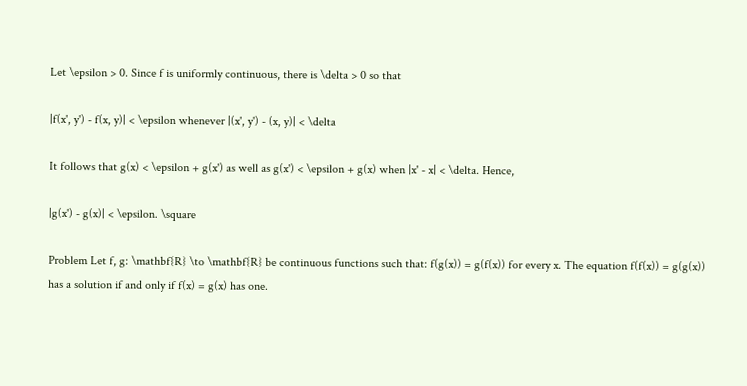Let \epsilon > 0. Since f is uniformly continuous, there is \delta > 0 so that

|f(x', y') - f(x, y)| < \epsilon whenever |(x', y') - (x, y)| < \delta

It follows that g(x) < \epsilon + g(x') as well as g(x') < \epsilon + g(x) when |x' - x| < \delta. Hence,

|g(x') - g(x)| < \epsilon. \square

Problem Let f, g: \mathbf{R} \to \mathbf{R} be continuous functions such that: f(g(x)) = g(f(x)) for every x. The equation f(f(x)) = g(g(x)) has a solution if and only if f(x) = g(x) has one.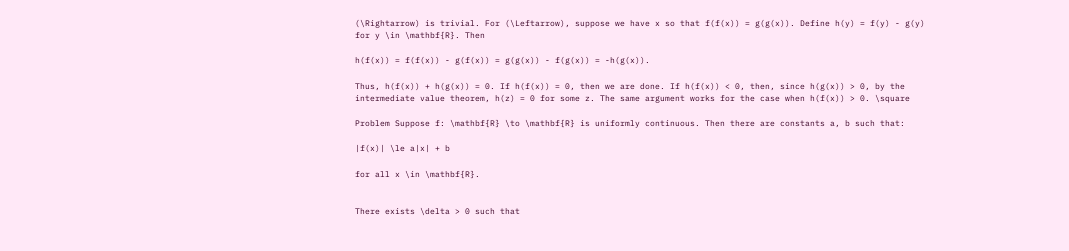(\Rightarrow) is trivial. For (\Leftarrow), suppose we have x so that f(f(x)) = g(g(x)). Define h(y) = f(y) - g(y) for y \in \mathbf{R}. Then

h(f(x)) = f(f(x)) - g(f(x)) = g(g(x)) - f(g(x)) = -h(g(x)).

Thus, h(f(x)) + h(g(x)) = 0. If h(f(x)) = 0, then we are done. If h(f(x)) < 0, then, since h(g(x)) > 0, by the intermediate value theorem, h(z) = 0 for some z. The same argument works for the case when h(f(x)) > 0. \square

Problem Suppose f: \mathbf{R} \to \mathbf{R} is uniformly continuous. Then there are constants a, b such that:

|f(x)| \le a|x| + b

for all x \in \mathbf{R}.


There exists \delta > 0 such that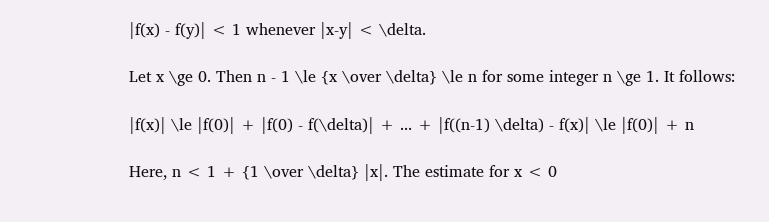|f(x) - f(y)| < 1 whenever |x-y| < \delta.

Let x \ge 0. Then n - 1 \le {x \over \delta} \le n for some integer n \ge 1. It follows:

|f(x)| \le |f(0)| + |f(0) - f(\delta)| + ... + |f((n-1) \delta) - f(x)| \le |f(0)| + n

Here, n < 1 + {1 \over \delta} |x|. The estimate for x < 0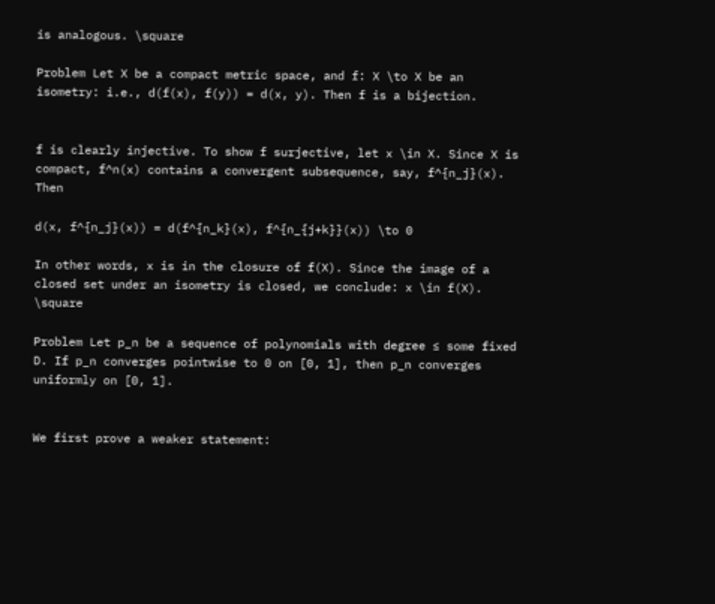is analogous. \square

Problem Let X be a compact metric space, and f: X \to X be an isometry: i.e., d(f(x), f(y)) = d(x, y). Then f is a bijection.


f is clearly injective. To show f surjective, let x \in X. Since X is compact, f^n(x) contains a convergent subsequence, say, f^{n_j}(x). Then

d(x, f^{n_j}(x)) = d(f^{n_k}(x), f^{n_{j+k}}(x)) \to 0

In other words, x is in the closure of f(X). Since the image of a closed set under an isometry is closed, we conclude: x \in f(X). \square

Problem Let p_n be a sequence of polynomials with degree ≤ some fixed D. If p_n converges pointwise to 0 on [0, 1], then p_n converges uniformly on [0, 1].


We first prove a weaker statement: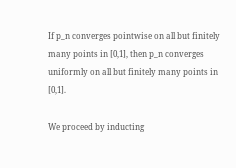If p_n converges pointwise on all but finitely many points in [0,1], then p_n converges uniformly on all but finitely many points in [0,1].

We proceed by inducting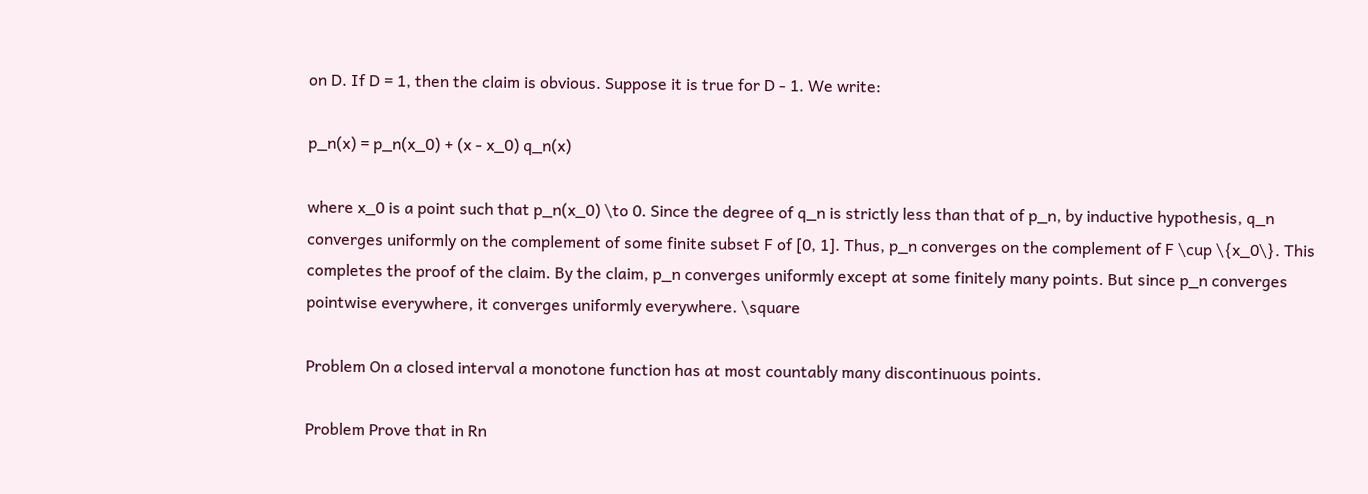on D. If D = 1, then the claim is obvious. Suppose it is true for D - 1. We write:

p_n(x) = p_n(x_0) + (x - x_0) q_n(x)

where x_0 is a point such that p_n(x_0) \to 0. Since the degree of q_n is strictly less than that of p_n, by inductive hypothesis, q_n converges uniformly on the complement of some finite subset F of [0, 1]. Thus, p_n converges on the complement of F \cup \{x_0\}. This completes the proof of the claim. By the claim, p_n converges uniformly except at some finitely many points. But since p_n converges pointwise everywhere, it converges uniformly everywhere. \square

Problem On a closed interval a monotone function has at most countably many discontinuous points.

Problem Prove that in Rn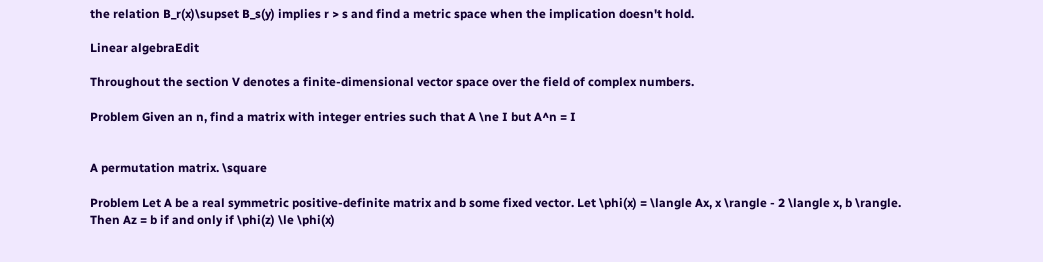the relation B_r(x)\supset B_s(y) implies r > s and find a metric space when the implication doesn't hold.

Linear algebraEdit

Throughout the section V denotes a finite-dimensional vector space over the field of complex numbers.

Problem Given an n, find a matrix with integer entries such that A \ne I but A^n = I


A permutation matrix. \square

Problem Let A be a real symmetric positive-definite matrix and b some fixed vector. Let \phi(x) = \langle Ax, x \rangle - 2 \langle x, b \rangle. Then Az = b if and only if \phi(z) \le \phi(x)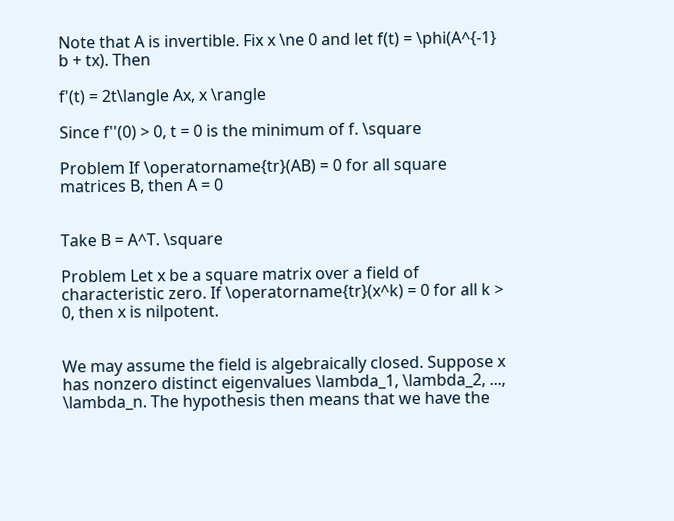Note that A is invertible. Fix x \ne 0 and let f(t) = \phi(A^{-1} b + tx). Then

f'(t) = 2t\langle Ax, x \rangle

Since f''(0) > 0, t = 0 is the minimum of f. \square

Problem If \operatorname{tr}(AB) = 0 for all square matrices B, then A = 0


Take B = A^T. \square

Problem Let x be a square matrix over a field of characteristic zero. If \operatorname{tr}(x^k) = 0 for all k > 0, then x is nilpotent.


We may assume the field is algebraically closed. Suppose x has nonzero distinct eigenvalues \lambda_1, \lambda_2, ..., \lambda_n. The hypothesis then means that we have the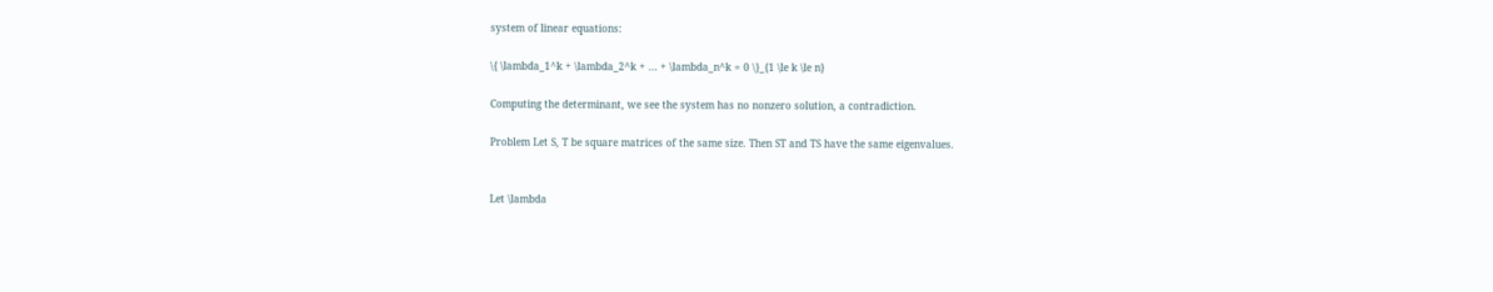system of linear equations:

\{ \lambda_1^k + \lambda_2^k + ... + \lambda_n^k = 0 \}_{1 \le k \le n}

Computing the determinant, we see the system has no nonzero solution, a contradiction.

Problem Let S, T be square matrices of the same size. Then ST and TS have the same eigenvalues.


Let \lambda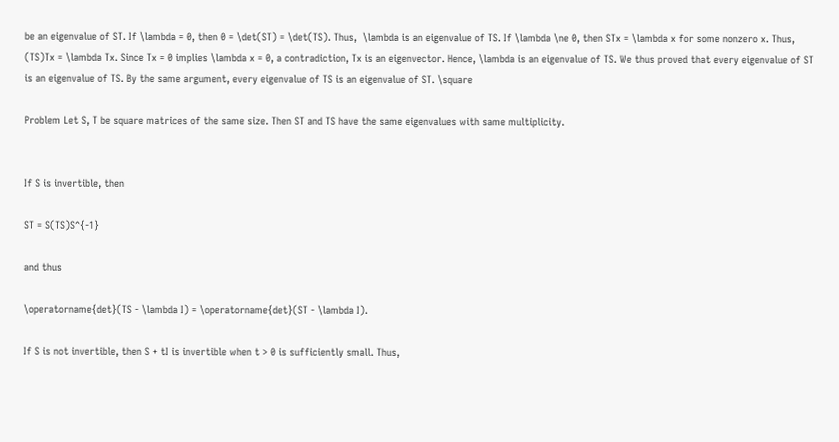be an eigenvalue of ST. If \lambda = 0, then 0 = \det(ST) = \det(TS). Thus,  \lambda is an eigenvalue of TS. If \lambda \ne 0, then STx = \lambda x for some nonzero x. Thus, (TS)Tx = \lambda Tx. Since Tx = 0 implies \lambda x = 0, a contradiction, Tx is an eigenvector. Hence, \lambda is an eigenvalue of TS. We thus proved that every eigenvalue of ST is an eigenvalue of TS. By the same argument, every eigenvalue of TS is an eigenvalue of ST. \square

Problem Let S, T be square matrices of the same size. Then ST and TS have the same eigenvalues with same multiplicity.


If S is invertible, then

ST = S(TS)S^{-1}

and thus

\operatorname{det}(TS - \lambda I) = \operatorname{det}(ST - \lambda I).

If S is not invertible, then S + tI is invertible when t > 0 is sufficiently small. Thus,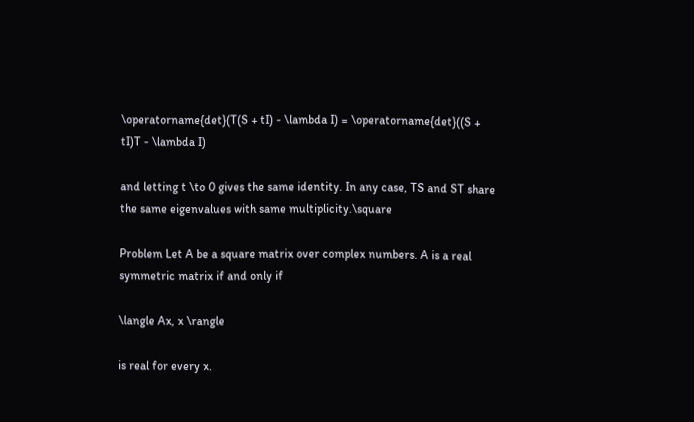\operatorname{det}(T(S + tI) - \lambda I) = \operatorname{det}((S + tI)T - \lambda I)

and letting t \to 0 gives the same identity. In any case, TS and ST share the same eigenvalues with same multiplicity.\square

Problem Let A be a square matrix over complex numbers. A is a real symmetric matrix if and only if

\langle Ax, x \rangle

is real for every x.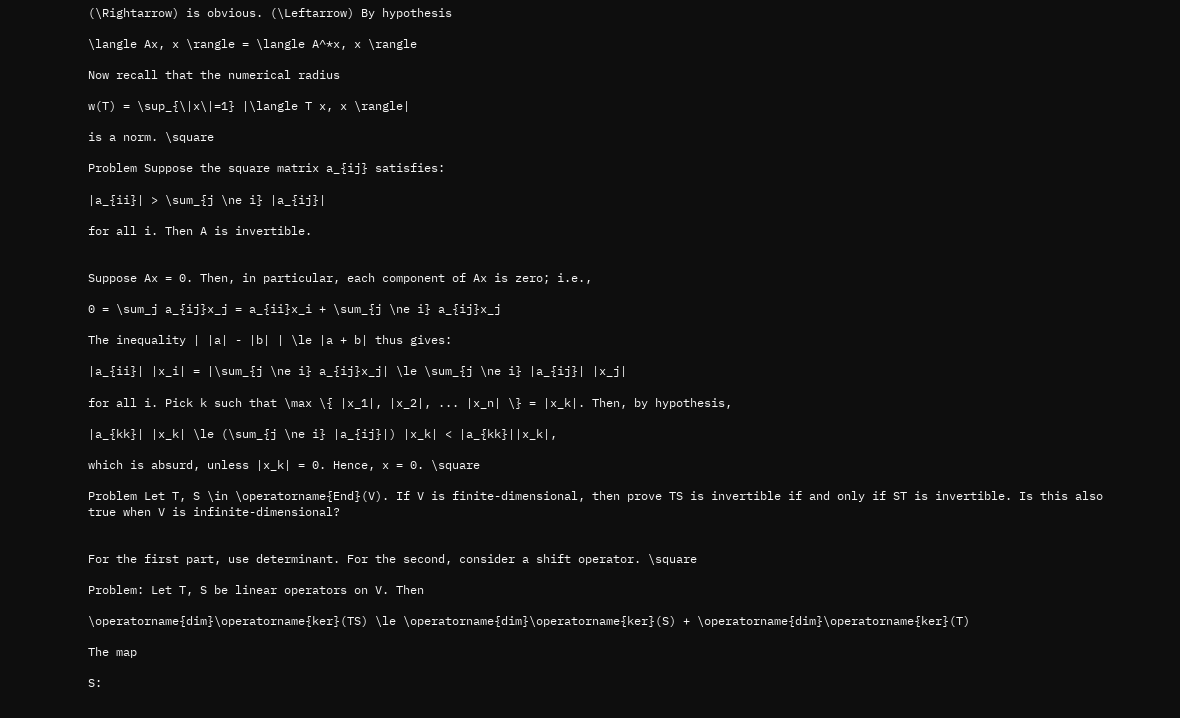(\Rightarrow) is obvious. (\Leftarrow) By hypothesis

\langle Ax, x \rangle = \langle A^*x, x \rangle

Now recall that the numerical radius

w(T) = \sup_{\|x\|=1} |\langle T x, x \rangle|

is a norm. \square

Problem Suppose the square matrix a_{ij} satisfies:

|a_{ii}| > \sum_{j \ne i} |a_{ij}|

for all i. Then A is invertible.


Suppose Ax = 0. Then, in particular, each component of Ax is zero; i.e.,

0 = \sum_j a_{ij}x_j = a_{ii}x_i + \sum_{j \ne i} a_{ij}x_j

The inequality | |a| - |b| | \le |a + b| thus gives:

|a_{ii}| |x_i| = |\sum_{j \ne i} a_{ij}x_j| \le \sum_{j \ne i} |a_{ij}| |x_j|

for all i. Pick k such that \max \{ |x_1|, |x_2|, ... |x_n| \} = |x_k|. Then, by hypothesis,

|a_{kk}| |x_k| \le (\sum_{j \ne i} |a_{ij}|) |x_k| < |a_{kk}||x_k|,

which is absurd, unless |x_k| = 0. Hence, x = 0. \square

Problem Let T, S \in \operatorname{End}(V). If V is finite-dimensional, then prove TS is invertible if and only if ST is invertible. Is this also true when V is infinite-dimensional?


For the first part, use determinant. For the second, consider a shift operator. \square

Problem: Let T, S be linear operators on V. Then

\operatorname{dim}\operatorname{ker}(TS) \le \operatorname{dim}\operatorname{ker}(S) + \operatorname{dim}\operatorname{ker}(T)

The map

S: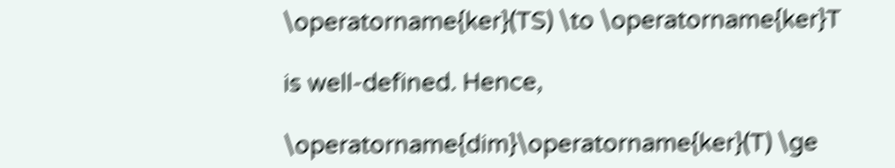\operatorname{ker}(TS) \to \operatorname{ker}T

is well-defined. Hence,

\operatorname{dim}\operatorname{ker}(T) \ge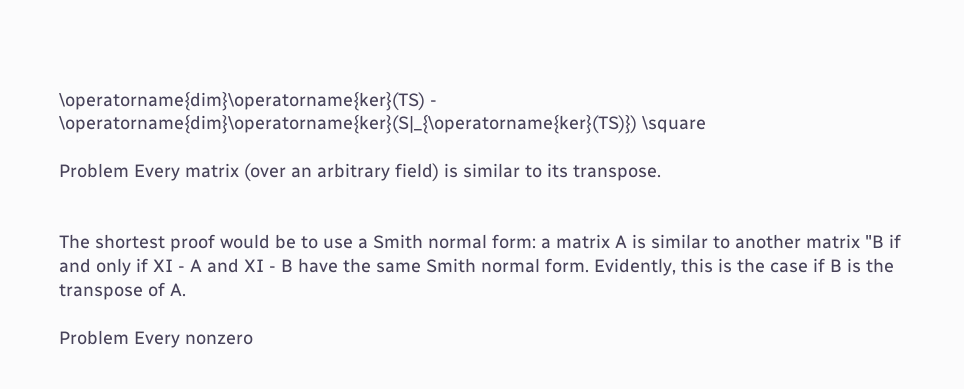\operatorname{dim}\operatorname{ker}(TS) - \operatorname{dim}\operatorname{ker}(S|_{\operatorname{ker}(TS)}) \square

Problem Every matrix (over an arbitrary field) is similar to its transpose.


The shortest proof would be to use a Smith normal form: a matrix A is similar to another matrix "B if and only if XI - A and XI - B have the same Smith normal form. Evidently, this is the case if B is the transpose of A.

Problem Every nonzero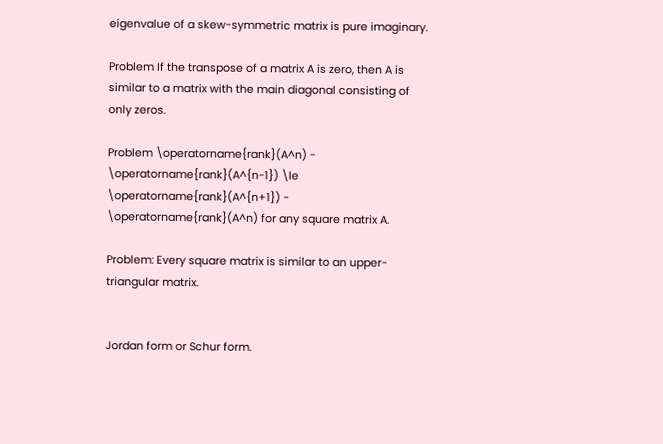eigenvalue of a skew-symmetric matrix is pure imaginary.

Problem If the transpose of a matrix A is zero, then A is similar to a matrix with the main diagonal consisting of only zeros.

Problem \operatorname{rank}(A^n) - \operatorname{rank}(A^{n-1}) \le \operatorname{rank}(A^{n+1}) - \operatorname{rank}(A^n) for any square matrix A.

Problem: Every square matrix is similar to an upper-triangular matrix.


Jordan form or Schur form.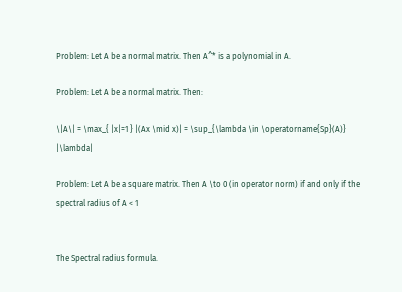Problem: Let A be a normal matrix. Then A^* is a polynomial in A.

Problem: Let A be a normal matrix. Then:

\|A\| = \max_{ |x|=1 } |(Ax \mid x)| = \sup_{\lambda \in \operatorname{Sp}(A)} |\lambda|

Problem: Let A be a square matrix. Then A \to 0 (in operator norm) if and only if the spectral radius of A < 1


The Spectral radius formula.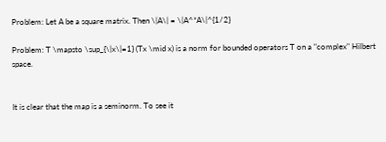Problem: Let A be a square matrix. Then \|A\| = \|A^*A\|^{1/2}

Problem: T \mapsto \sup_{\|x\|=1} (Tx \mid x) is a norm for bounded operators T on a "complex" Hilbert space.


It is clear that the map is a seminorm. To see it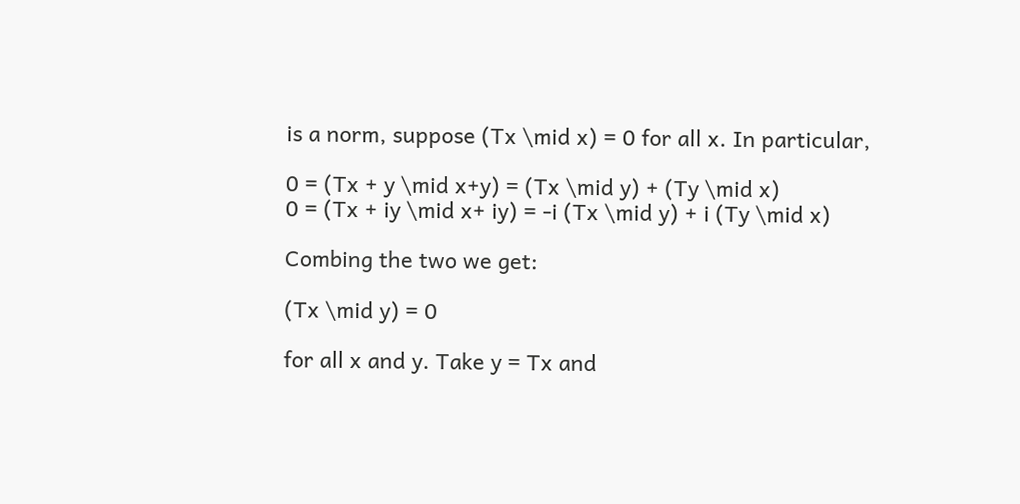is a norm, suppose (Tx \mid x) = 0 for all x. In particular,

0 = (Tx + y \mid x+y) = (Tx \mid y) + (Ty \mid x)
0 = (Tx + iy \mid x+ iy) = -i (Tx \mid y) + i (Ty \mid x)

Combing the two we get:

(Tx \mid y) = 0

for all x and y. Take y = Tx and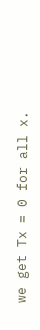we get Tx = 0 for all x.